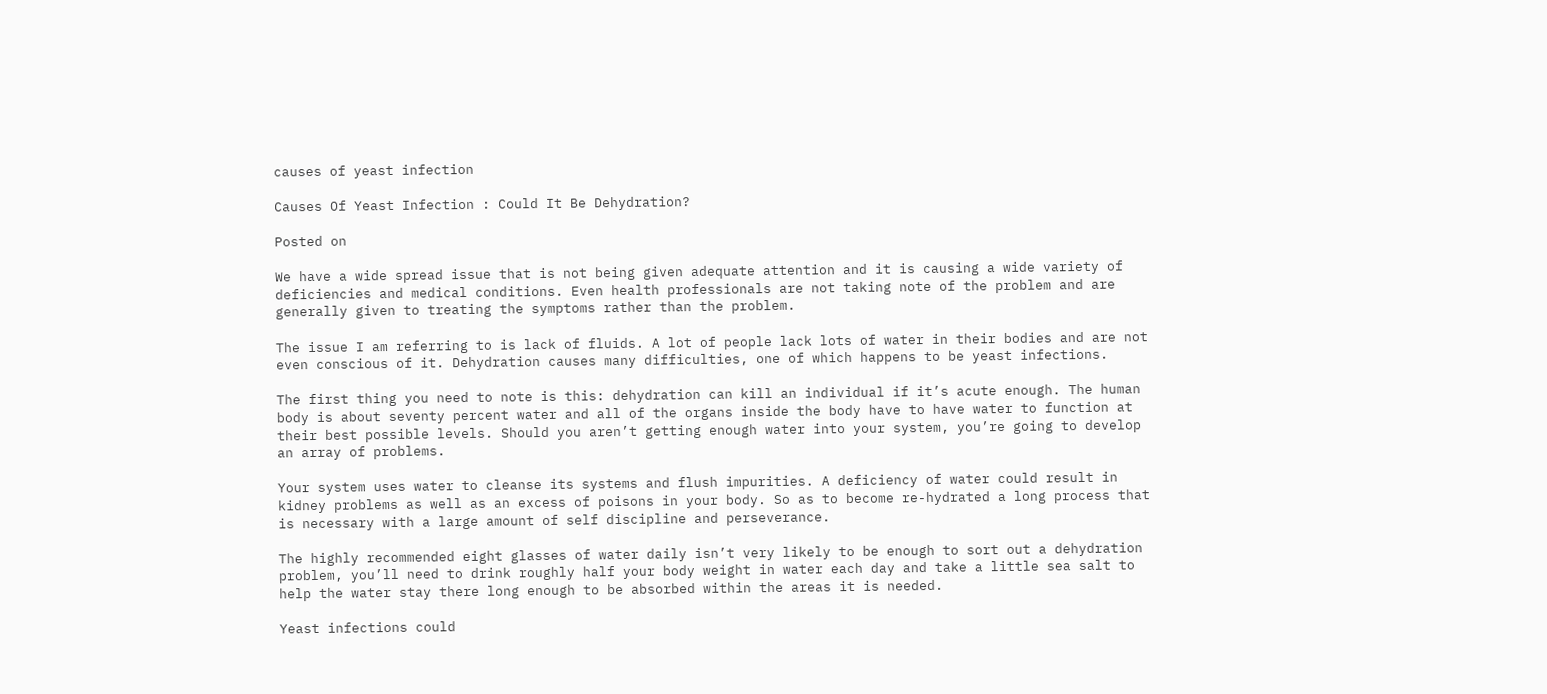causes of yeast infection

Causes Of Yeast Infection : Could It Be Dehydration?

Posted on

We have a wide spread issue that is not being given adequate attention and it is causing a wide variety of deficiencies and medical conditions. Even health professionals are not taking note of the problem and are generally given to treating the symptoms rather than the problem.

The issue I am referring to is lack of fluids. A lot of people lack lots of water in their bodies and are not even conscious of it. Dehydration causes many difficulties, one of which happens to be yeast infections.

The first thing you need to note is this: dehydration can kill an individual if it’s acute enough. The human body is about seventy percent water and all of the organs inside the body have to have water to function at their best possible levels. Should you aren’t getting enough water into your system, you’re going to develop an array of problems.

Your system uses water to cleanse its systems and flush impurities. A deficiency of water could result in kidney problems as well as an excess of poisons in your body. So as to become re-hydrated a long process that is necessary with a large amount of self discipline and perseverance.

The highly recommended eight glasses of water daily isn’t very likely to be enough to sort out a dehydration problem, you’ll need to drink roughly half your body weight in water each day and take a little sea salt to help the water stay there long enough to be absorbed within the areas it is needed.

Yeast infections could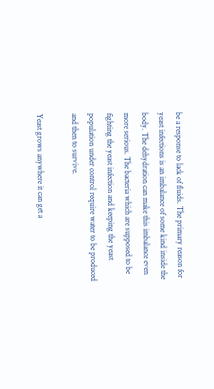be a response to lack of fluids. The primary reason for yeast infections is an imbalance of some kind inside the body. The dehydration can make this imbalance even more serious. The bacteria which are supposed to be fighting the yeast infection and keeping the yeast population under control require water to be produced and then to survive.

Yeast grows anywhere it can get a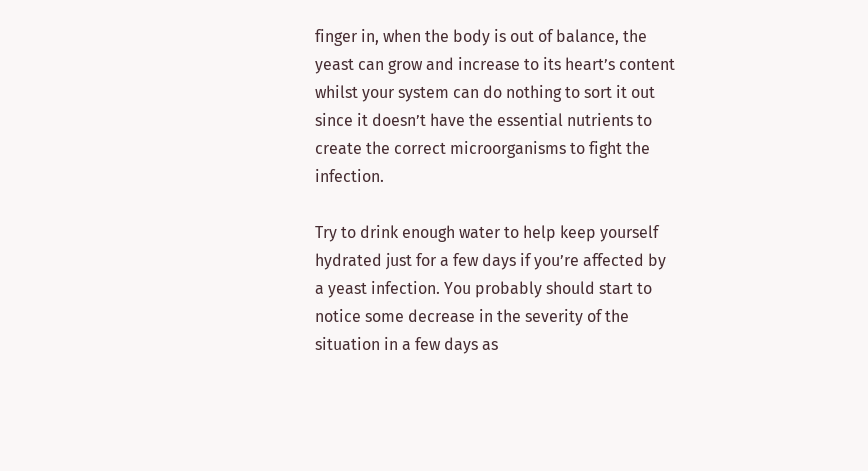finger in, when the body is out of balance, the yeast can grow and increase to its heart’s content whilst your system can do nothing to sort it out since it doesn’t have the essential nutrients to create the correct microorganisms to fight the infection.

Try to drink enough water to help keep yourself hydrated just for a few days if you’re affected by a yeast infection. You probably should start to notice some decrease in the severity of the situation in a few days as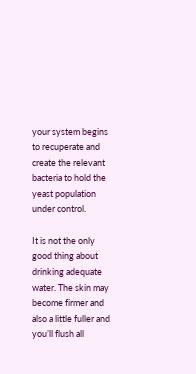your system begins to recuperate and create the relevant bacteria to hold the yeast population under control.

It is not the only good thing about drinking adequate water. The skin may become firmer and also a little fuller and you’ll flush all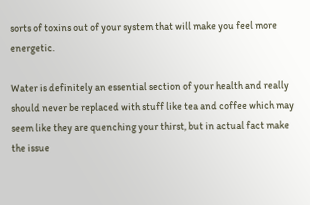sorts of toxins out of your system that will make you feel more energetic.

Water is definitely an essential section of your health and really should never be replaced with stuff like tea and coffee which may seem like they are quenching your thirst, but in actual fact make the issue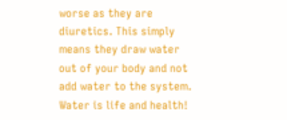worse as they are diuretics. This simply means they draw water out of your body and not add water to the system. Water is life and health!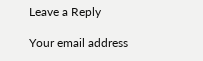Leave a Reply

Your email address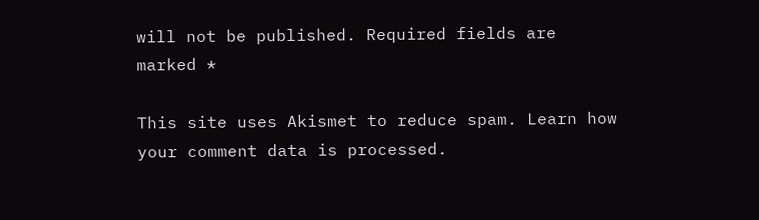will not be published. Required fields are marked *

This site uses Akismet to reduce spam. Learn how your comment data is processed.